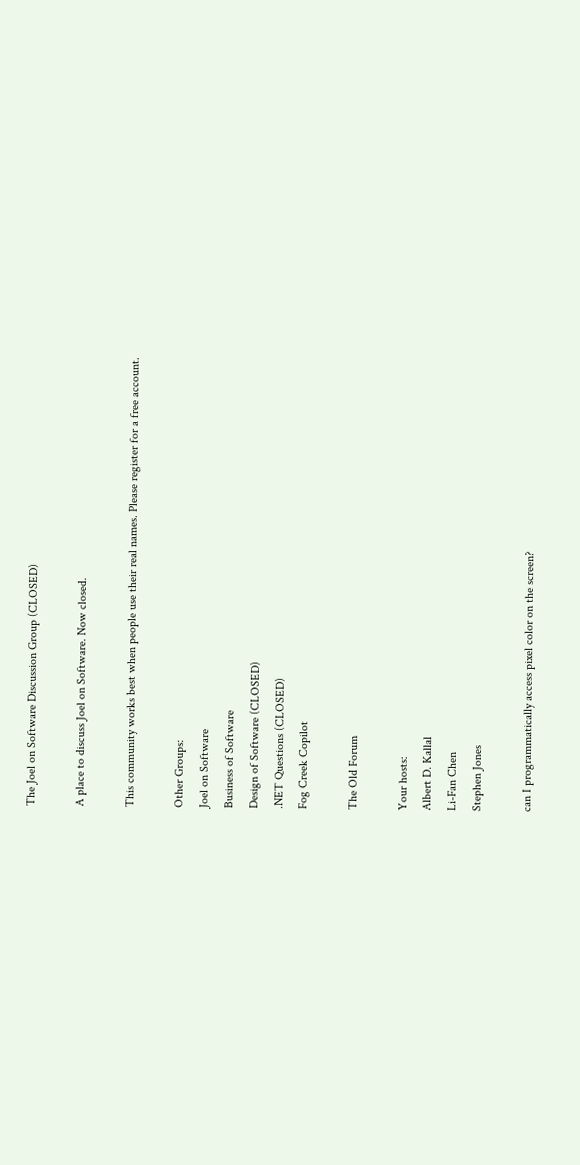The Joel on Software Discussion Group (CLOSED)

A place to discuss Joel on Software. Now closed.

This community works best when people use their real names. Please register for a free account.

Other Groups:
Joel on Software
Business of Software
Design of Software (CLOSED)
.NET Questions (CLOSED)
Fog Creek Copilot

The Old Forum

Your hosts:
Albert D. Kallal
Li-Fan Chen
Stephen Jones

can I programmatically access pixel color on the screen?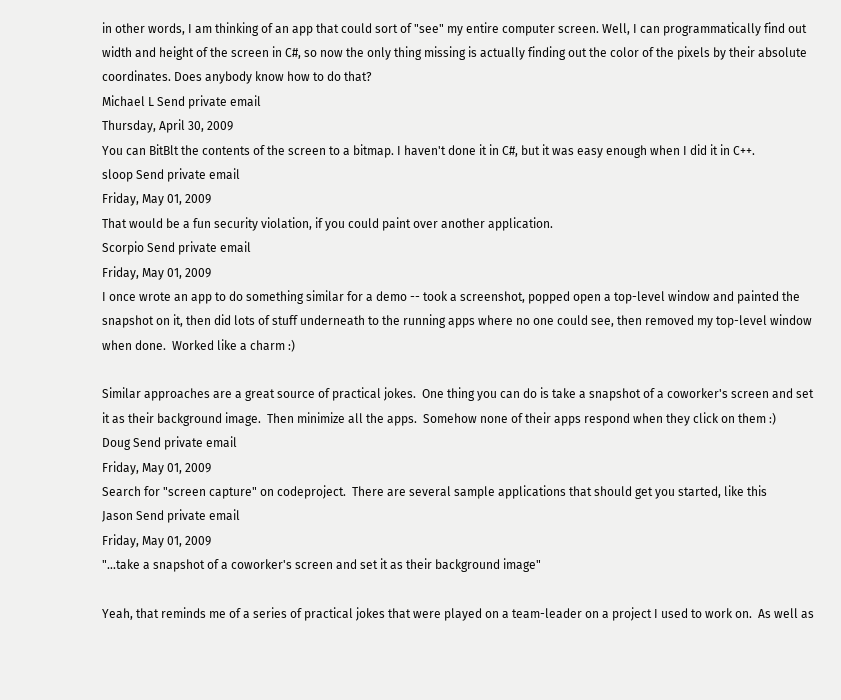in other words, I am thinking of an app that could sort of "see" my entire computer screen. Well, I can programmatically find out width and height of the screen in C#, so now the only thing missing is actually finding out the color of the pixels by their absolute coordinates. Does anybody know how to do that?
Michael L Send private email
Thursday, April 30, 2009
You can BitBlt the contents of the screen to a bitmap. I haven't done it in C#, but it was easy enough when I did it in C++.
sloop Send private email
Friday, May 01, 2009
That would be a fun security violation, if you could paint over another application.
Scorpio Send private email
Friday, May 01, 2009
I once wrote an app to do something similar for a demo -- took a screenshot, popped open a top-level window and painted the snapshot on it, then did lots of stuff underneath to the running apps where no one could see, then removed my top-level window when done.  Worked like a charm :)

Similar approaches are a great source of practical jokes.  One thing you can do is take a snapshot of a coworker's screen and set it as their background image.  Then minimize all the apps.  Somehow none of their apps respond when they click on them :)
Doug Send private email
Friday, May 01, 2009
Search for "screen capture" on codeproject.  There are several sample applications that should get you started, like this
Jason Send private email
Friday, May 01, 2009
"...take a snapshot of a coworker's screen and set it as their background image"

Yeah, that reminds me of a series of practical jokes that were played on a team-leader on a project I used to work on.  As well as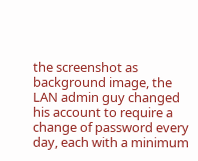the screenshot as background image, the LAN admin guy changed his account to require a change of password every day, each with a minimum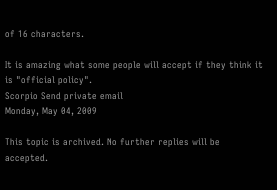of 16 characters.

It is amazing what some people will accept if they think it is "official policy".
Scorpio Send private email
Monday, May 04, 2009

This topic is archived. No further replies will be accepted.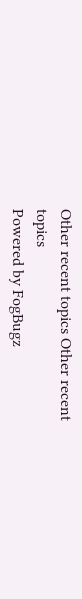Other recent topics Other recent topics
Powered by FogBugz